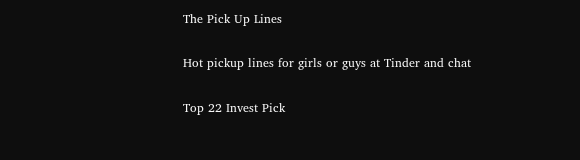The Pick Up Lines

Hot pickup lines for girls or guys at Tinder and chat

Top 22 Invest Pick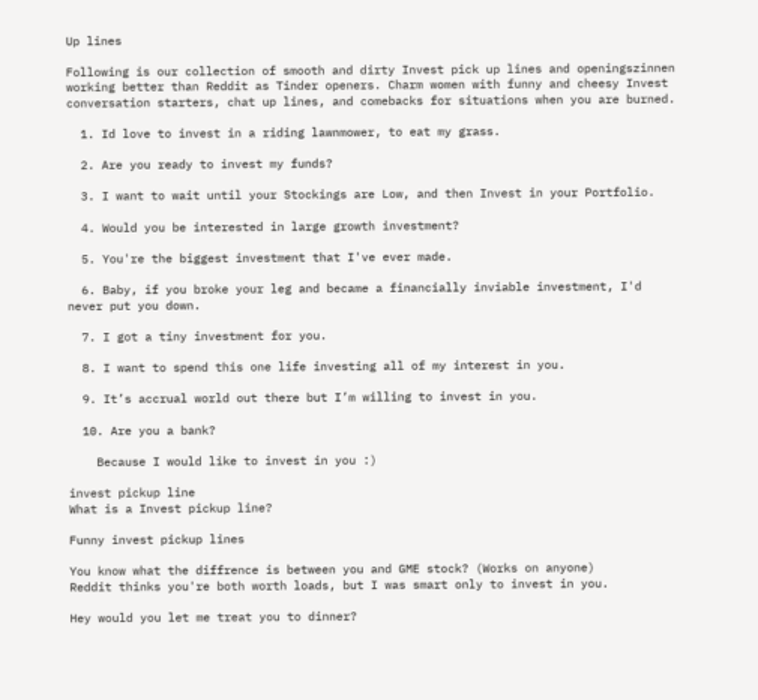Up lines

Following is our collection of smooth and dirty Invest pick up lines and openingszinnen working better than Reddit as Tinder openers. Charm women with funny and cheesy Invest conversation starters, chat up lines, and comebacks for situations when you are burned.

  1. Id love to invest in a riding lawnmower, to eat my grass.

  2. Are you ready to invest my funds?

  3. I want to wait until your Stockings are Low, and then Invest in your Portfolio.

  4. Would you be interested in large growth investment?

  5. You're the biggest investment that I've ever made.

  6. Baby, if you broke your leg and became a financially inviable investment, I'd never put you down.

  7. I got a tiny investment for you.

  8. I want to spend this one life investing all of my interest in you.

  9. It’s accrual world out there but I’m willing to invest in you.

  10. Are you a bank?

    Because I would like to invest in you :)

invest pickup line
What is a Invest pickup line?

Funny invest pickup lines

You know what the diffrence is between you and GME stock? (Works on anyone)
Reddit thinks you're both worth loads, but I was smart only to invest in you.

Hey would you let me treat you to dinner?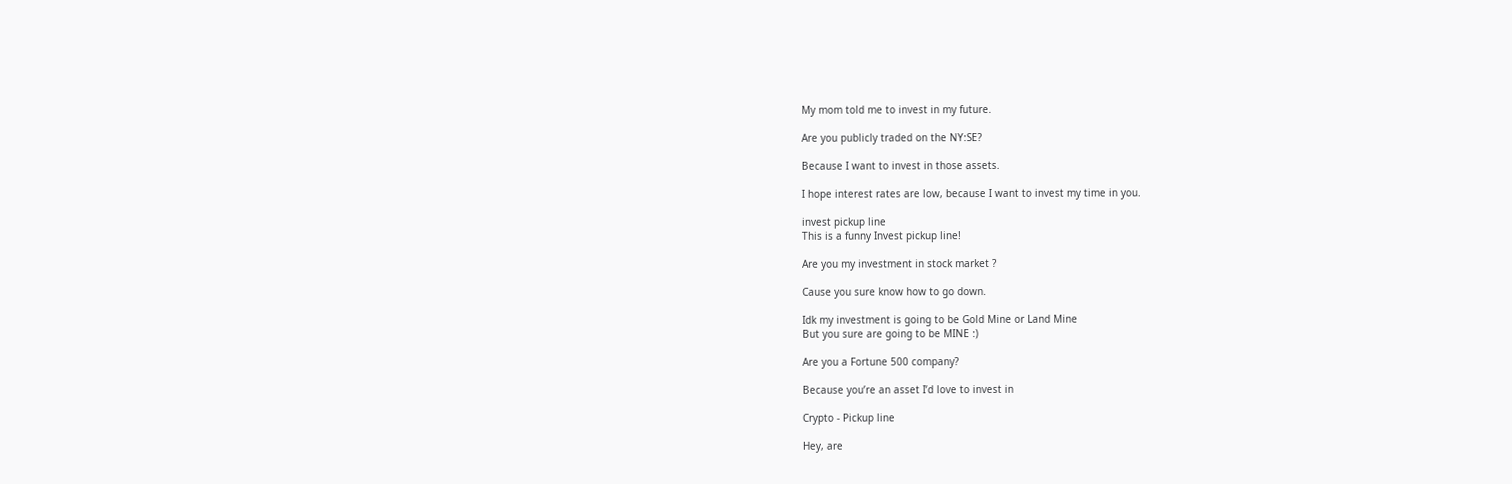My mom told me to invest in my future.

Are you publicly traded on the NY:SE?

Because I want to invest in those assets.

I hope interest rates are low, because I want to invest my time in you.

invest pickup line
This is a funny Invest pickup line!

Are you my investment in stock market ?

Cause you sure know how to go down.

Idk my investment is going to be Gold Mine or Land Mine
But you sure are going to be MINE :)

Are you a Fortune 500 company?

Because you’re an asset I’d love to invest in

Crypto - Pickup line

Hey, are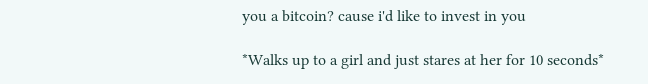you a bitcoin? cause i'd like to invest in you

*Walks up to a girl and just stares at her for 10 seconds*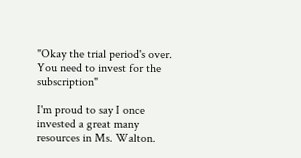"Okay the trial period's over. You need to invest for the subscription"

I'm proud to say I once invested a great many resources in Ms. Walton.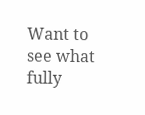Want to see what fully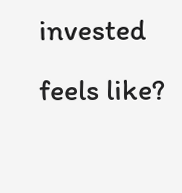invested feels like?